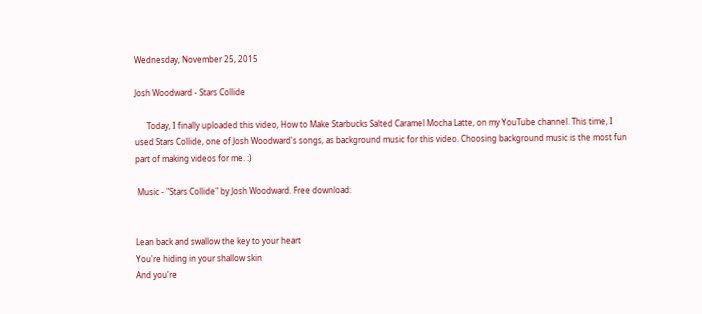Wednesday, November 25, 2015

Josh Woodward - Stars Collide

      Today, I finally uploaded this video, How to Make Starbucks Salted Caramel Mocha Latte, on my YouTube channel. This time, I used Stars Collide, one of Josh Woodward's songs, as background music for this video. Choosing background music is the most fun part of making videos for me. :)

 Music - "Stars Collide" by Josh Woodward. Free download:


Lean back and swallow the key to your heart
You're hiding in your shallow skin
And you're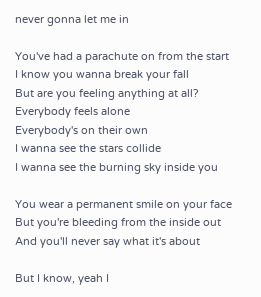never gonna let me in

You've had a parachute on from the start
I know you wanna break your fall
But are you feeling anything at all?
Everybody feels alone
Everybody's on their own
I wanna see the stars collide
I wanna see the burning sky inside you

You wear a permanent smile on your face
But you're bleeding from the inside out
And you'll never say what it's about

But I know, yeah I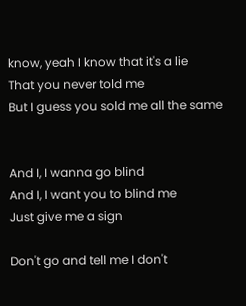know, yeah I know that it's a lie
That you never told me
But I guess you sold me all the same


And I, I wanna go blind
And I, I want you to blind me
Just give me a sign

Don't go and tell me I don't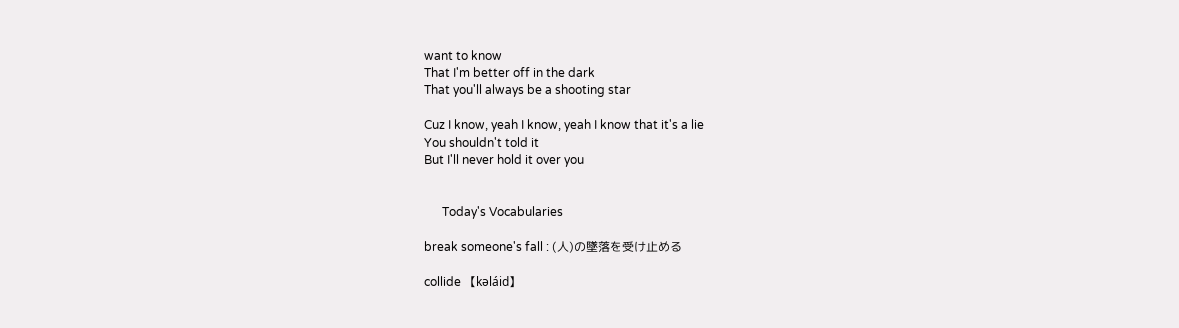want to know
That I'm better off in the dark
That you'll always be a shooting star

Cuz I know, yeah I know, yeah I know that it's a lie
You shouldn't told it
But I'll never hold it over you


      Today's Vocabularies

break someone's fall : (人)の墜落を受け止める

collide 【kəláid】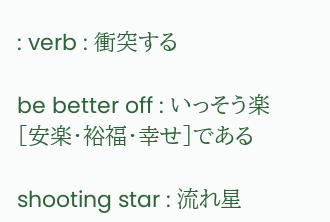: verb : 衝突する

be better off : いっそう楽[安楽・裕福・幸せ]である

shooting star : 流れ星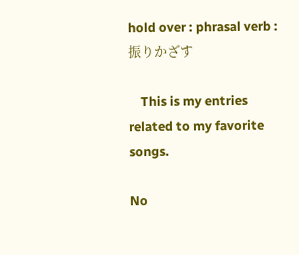hold over : phrasal verb : 振りかざす

    This is my entries related to my favorite songs.

No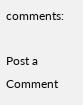comments:

Post a Comment